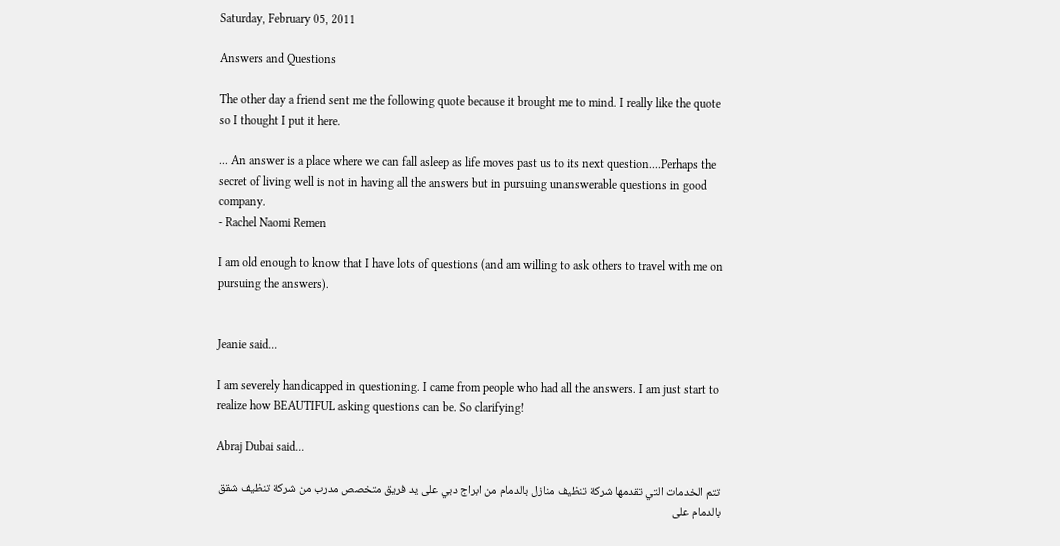Saturday, February 05, 2011

Answers and Questions

The other day a friend sent me the following quote because it brought me to mind. I really like the quote so I thought I put it here.

... An answer is a place where we can fall asleep as life moves past us to its next question....Perhaps the secret of living well is not in having all the answers but in pursuing unanswerable questions in good company.
- Rachel Naomi Remen

I am old enough to know that I have lots of questions (and am willing to ask others to travel with me on pursuing the answers).


Jeanie said...

I am severely handicapped in questioning. I came from people who had all the answers. I am just start to realize how BEAUTIFUL asking questions can be. So clarifying!

Abraj Dubai said...

تتم الخدمات التي تقدمها شركة تنظيف منازل بالدمام من ابراج دبي على يد فريق متخصص مدرب من شركة تنظيف شقق بالدمام على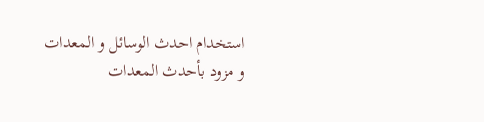استخدام احدث الوسائل و المعدات و مزود بأحدث المعدات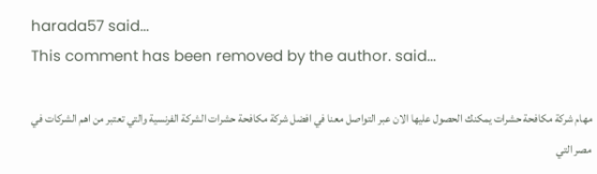harada57 said...
This comment has been removed by the author. said...

مهام شركة مكافحة حشرات يمكنك الحصول عليها الان عبر التواصل معنا في افضل شركة مكافحة حشرات الشركة الفرنسية والتي تعتبر من اهم الشركات في مصر التي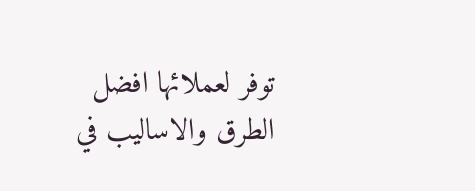توفر لعملائها افضل الطرق والاساليب في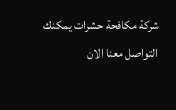شركة مكافحة حشرات يمكنك التواصل معنا الان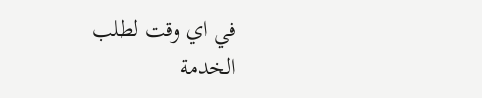في اي وقت لطلب الخدمة